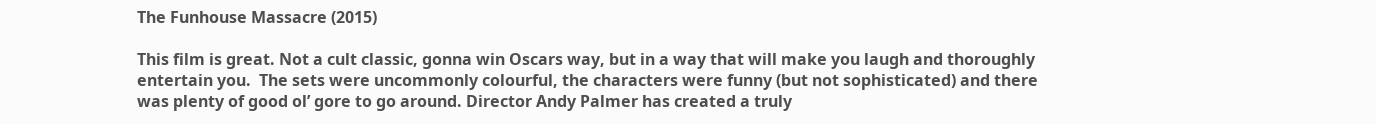The Funhouse Massacre (2015)

This film is great. Not a cult classic, gonna win Oscars way, but in a way that will make you laugh and thoroughly entertain you.  The sets were uncommonly colourful, the characters were funny (but not sophisticated) and there was plenty of good ol’ gore to go around. Director Andy Palmer has created a truly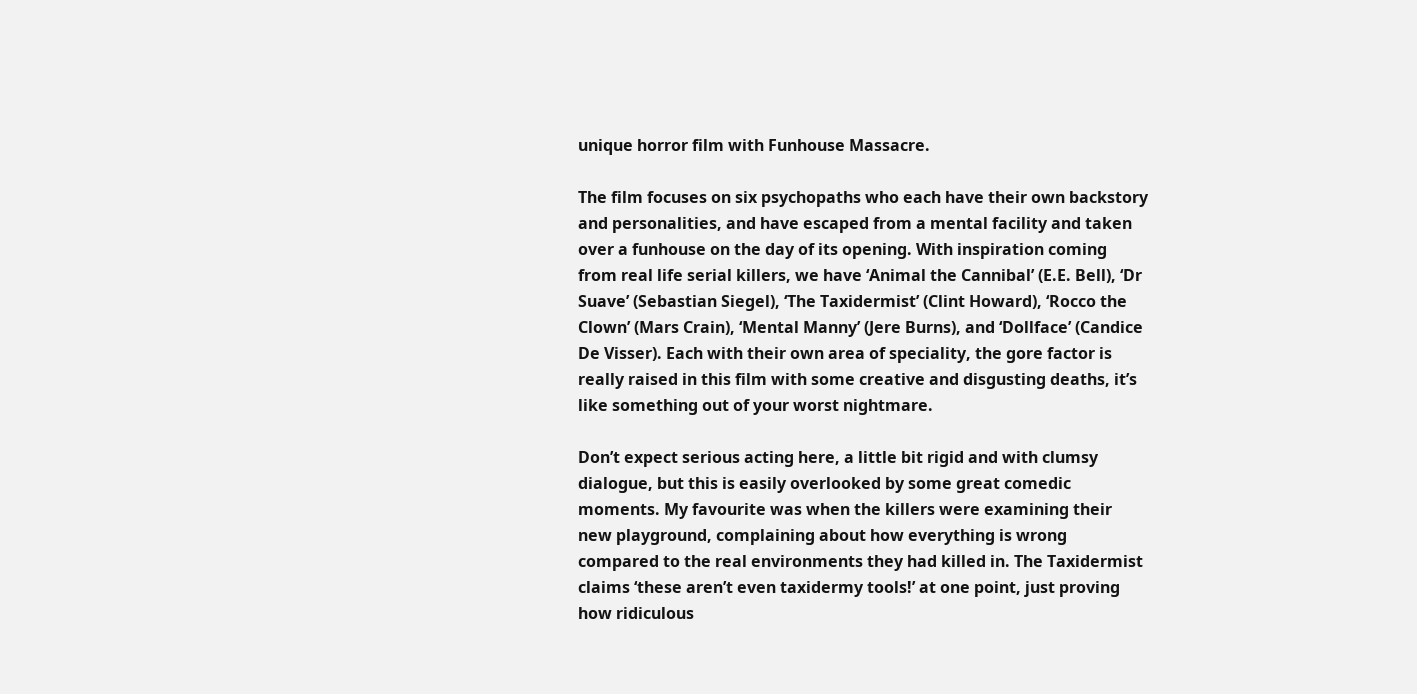unique horror film with Funhouse Massacre.

The film focuses on six psychopaths who each have their own backstory and personalities, and have escaped from a mental facility and taken over a funhouse on the day of its opening. With inspiration coming from real life serial killers, we have ‘Animal the Cannibal’ (E.E. Bell), ‘Dr Suave’ (Sebastian Siegel), ‘The Taxidermist’ (Clint Howard), ‘Rocco the Clown’ (Mars Crain), ‘Mental Manny’ (Jere Burns), and ‘Dollface’ (Candice De Visser). Each with their own area of speciality, the gore factor is really raised in this film with some creative and disgusting deaths, it’s like something out of your worst nightmare.

Don’t expect serious acting here, a little bit rigid and with clumsy dialogue, but this is easily overlooked by some great comedic moments. My favourite was when the killers were examining their new playground, complaining about how everything is wrong compared to the real environments they had killed in. The Taxidermist claims ‘these aren’t even taxidermy tools!’ at one point, just proving how ridiculous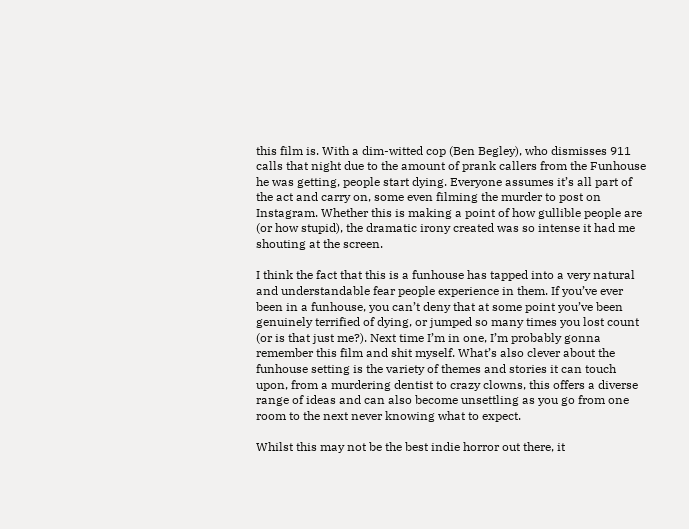this film is. With a dim-witted cop (Ben Begley), who dismisses 911 calls that night due to the amount of prank callers from the Funhouse he was getting, people start dying. Everyone assumes it’s all part of the act and carry on, some even filming the murder to post on Instagram. Whether this is making a point of how gullible people are (or how stupid), the dramatic irony created was so intense it had me shouting at the screen.

I think the fact that this is a funhouse has tapped into a very natural and understandable fear people experience in them. If you’ve ever been in a funhouse, you can’t deny that at some point you’ve been genuinely terrified of dying, or jumped so many times you lost count (or is that just me?). Next time I’m in one, I’m probably gonna remember this film and shit myself. What’s also clever about the funhouse setting is the variety of themes and stories it can touch upon, from a murdering dentist to crazy clowns, this offers a diverse range of ideas and can also become unsettling as you go from one room to the next never knowing what to expect.

Whilst this may not be the best indie horror out there, it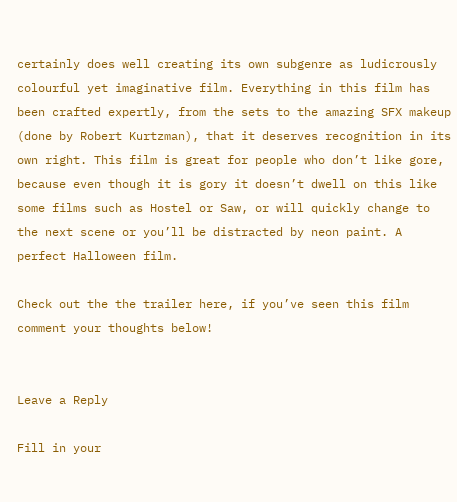certainly does well creating its own subgenre as ludicrously colourful yet imaginative film. Everything in this film has been crafted expertly, from the sets to the amazing SFX makeup (done by Robert Kurtzman), that it deserves recognition in its own right. This film is great for people who don’t like gore, because even though it is gory it doesn’t dwell on this like some films such as Hostel or Saw, or will quickly change to the next scene or you’ll be distracted by neon paint. A perfect Halloween film.

Check out the the trailer here, if you’ve seen this film comment your thoughts below!


Leave a Reply

Fill in your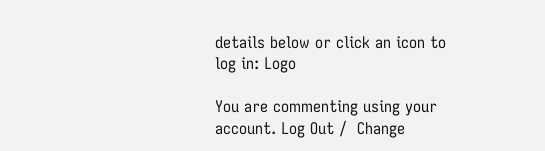details below or click an icon to log in: Logo

You are commenting using your account. Log Out /  Change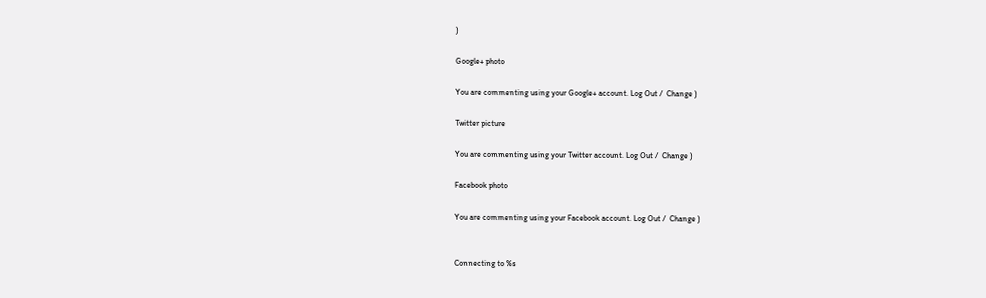)

Google+ photo

You are commenting using your Google+ account. Log Out /  Change )

Twitter picture

You are commenting using your Twitter account. Log Out /  Change )

Facebook photo

You are commenting using your Facebook account. Log Out /  Change )


Connecting to %s